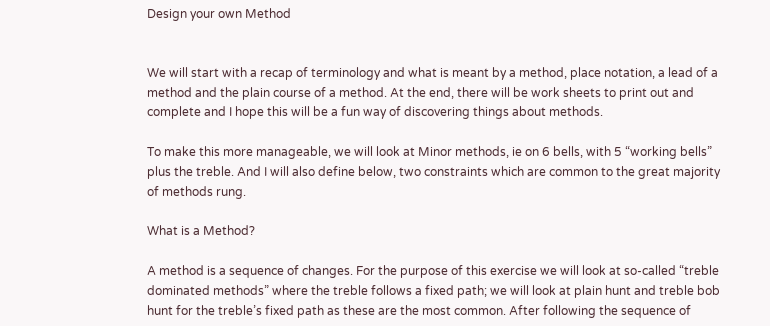Design your own Method


We will start with a recap of terminology and what is meant by a method, place notation, a lead of a method and the plain course of a method. At the end, there will be work sheets to print out and complete and I hope this will be a fun way of discovering things about methods.

To make this more manageable, we will look at Minor methods, ie on 6 bells, with 5 “working bells” plus the treble. And I will also define below, two constraints which are common to the great majority of methods rung.

What is a Method?

A method is a sequence of changes. For the purpose of this exercise we will look at so-called “treble dominated methods” where the treble follows a fixed path; we will look at plain hunt and treble bob hunt for the treble’s fixed path as these are the most common. After following the sequence of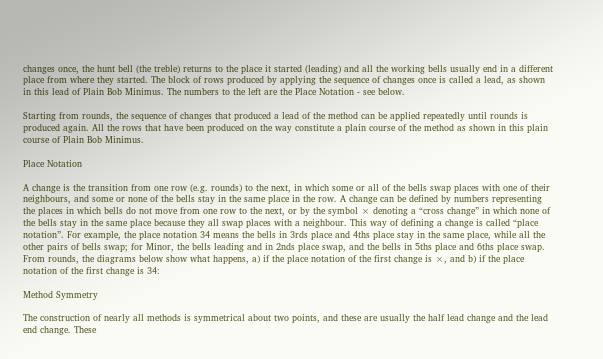changes once, the hunt bell (the treble) returns to the place it started (leading) and all the working bells usually end in a different place from where they started. The block of rows produced by applying the sequence of changes once is called a lead, as shown in this lead of Plain Bob Minimus. The numbers to the left are the Place Notation - see below.

Starting from rounds, the sequence of changes that produced a lead of the method can be applied repeatedly until rounds is produced again. All the rows that have been produced on the way constitute a plain course of the method as shown in this plain course of Plain Bob Minimus.

Place Notation

A change is the transition from one row (e.g. rounds) to the next, in which some or all of the bells swap places with one of their neighbours, and some or none of the bells stay in the same place in the row. A change can be defined by numbers representing the places in which bells do not move from one row to the next, or by the symbol × denoting a “cross change” in which none of the bells stay in the same place because they all swap places with a neighbour. This way of defining a change is called “place notation”. For example, the place notation 34 means the bells in 3rds place and 4ths place stay in the same place, while all the other pairs of bells swap; for Minor, the bells leading and in 2nds place swap, and the bells in 5ths place and 6ths place swap. From rounds, the diagrams below show what happens, a) if the place notation of the first change is ×, and b) if the place notation of the first change is 34:

Method Symmetry

The construction of nearly all methods is symmetrical about two points, and these are usually the half lead change and the lead end change. These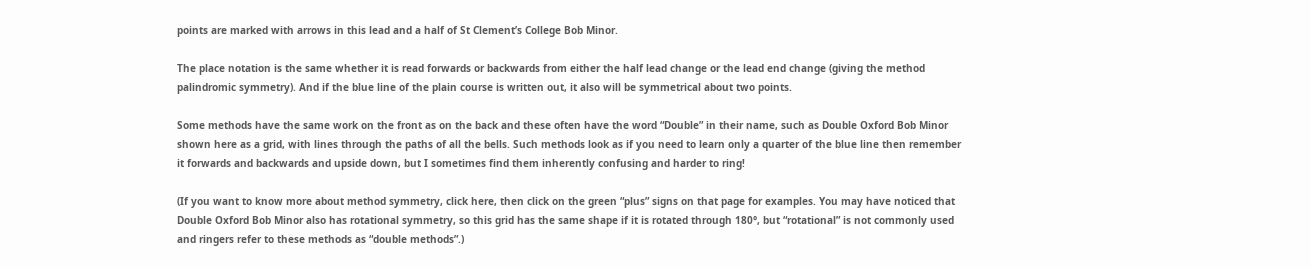points are marked with arrows in this lead and a half of St Clement’s College Bob Minor.

The place notation is the same whether it is read forwards or backwards from either the half lead change or the lead end change (giving the method palindromic symmetry). And if the blue line of the plain course is written out, it also will be symmetrical about two points.

Some methods have the same work on the front as on the back and these often have the word “Double” in their name, such as Double Oxford Bob Minor shown here as a grid, with lines through the paths of all the bells. Such methods look as if you need to learn only a quarter of the blue line then remember it forwards and backwards and upside down, but I sometimes find them inherently confusing and harder to ring!

(If you want to know more about method symmetry, click here, then click on the green “plus” signs on that page for examples. You may have noticed that Double Oxford Bob Minor also has rotational symmetry, so this grid has the same shape if it is rotated through 180°, but “rotational” is not commonly used and ringers refer to these methods as “double methods”.)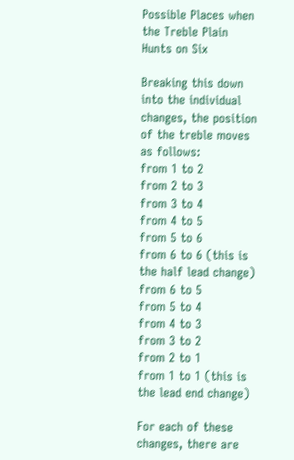Possible Places when the Treble Plain Hunts on Six

Breaking this down into the individual changes, the position of the treble moves as follows:
from 1 to 2
from 2 to 3
from 3 to 4
from 4 to 5
from 5 to 6
from 6 to 6 (this is the half lead change)
from 6 to 5
from 5 to 4
from 4 to 3
from 3 to 2
from 2 to 1
from 1 to 1 (this is the lead end change)

For each of these changes, there are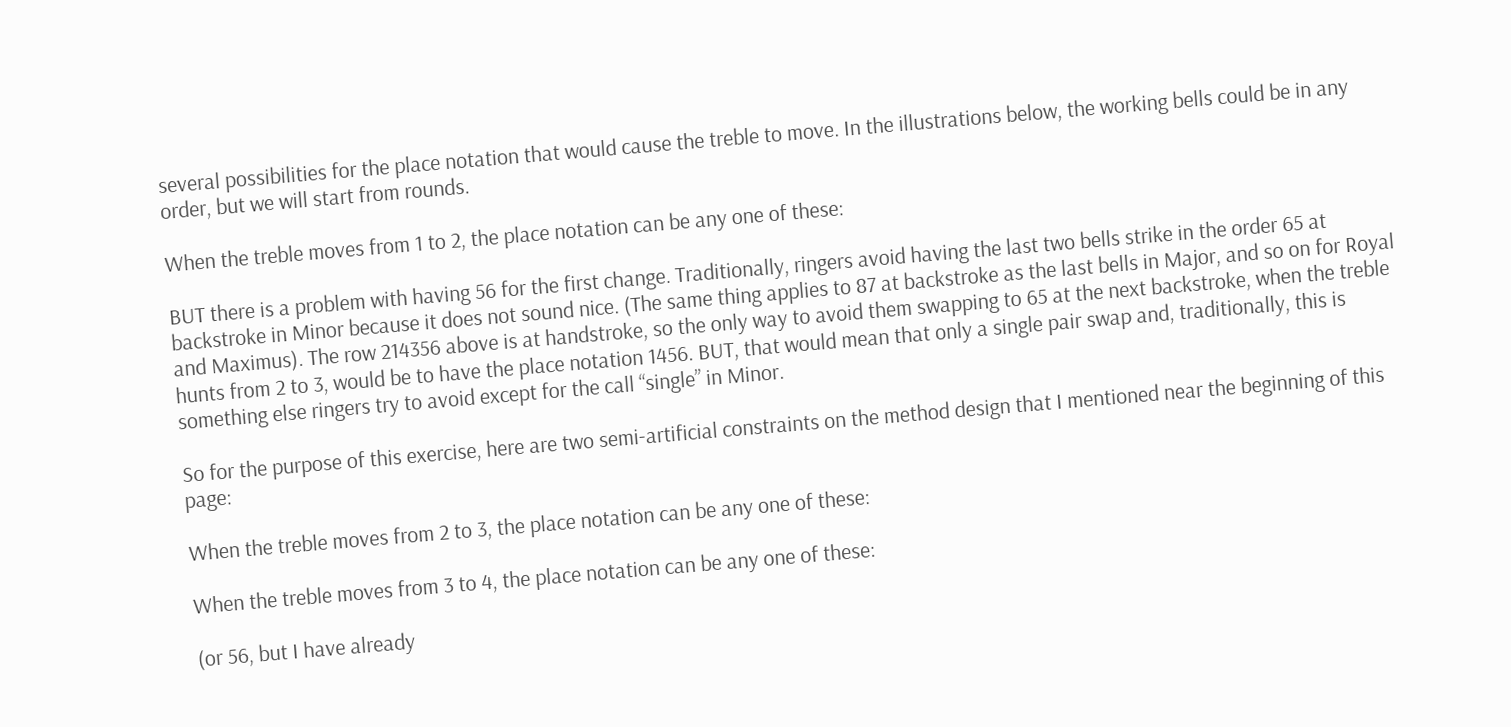several possibilities for the place notation that would cause the treble to move. In the illustrations below, the working bells could be in any order, but we will start from rounds.

When the treble moves from 1 to 2, the place notation can be any one of these:

BUT there is a problem with having 56 for the first change. Traditionally, ringers avoid having the last two bells strike in the order 65 at backstroke in Minor because it does not sound nice. (The same thing applies to 87 at backstroke as the last bells in Major, and so on for Royal and Maximus). The row 214356 above is at handstroke, so the only way to avoid them swapping to 65 at the next backstroke, when the treble hunts from 2 to 3, would be to have the place notation 1456. BUT, that would mean that only a single pair swap and, traditionally, this is something else ringers try to avoid except for the call “single” in Minor.

So for the purpose of this exercise, here are two semi-artificial constraints on the method design that I mentioned near the beginning of this page:

When the treble moves from 2 to 3, the place notation can be any one of these:

When the treble moves from 3 to 4, the place notation can be any one of these:

(or 56, but I have already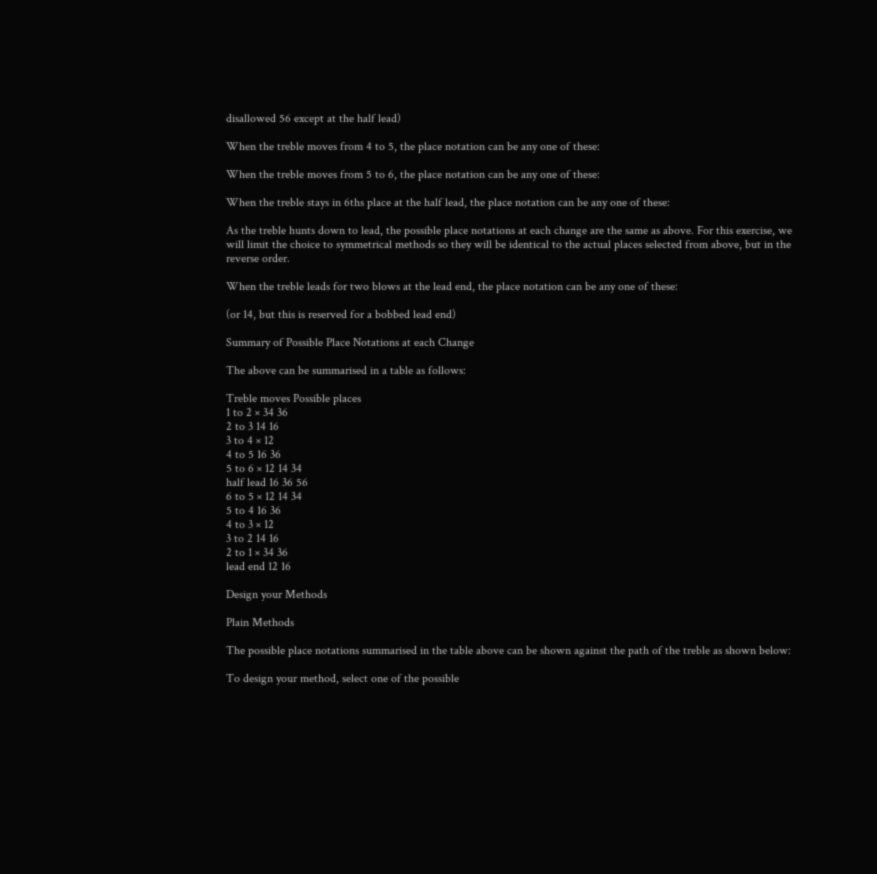disallowed 56 except at the half lead)

When the treble moves from 4 to 5, the place notation can be any one of these:

When the treble moves from 5 to 6, the place notation can be any one of these:

When the treble stays in 6ths place at the half lead, the place notation can be any one of these:

As the treble hunts down to lead, the possible place notations at each change are the same as above. For this exercise, we will limit the choice to symmetrical methods so they will be identical to the actual places selected from above, but in the reverse order.

When the treble leads for two blows at the lead end, the place notation can be any one of these:

(or 14, but this is reserved for a bobbed lead end)

Summary of Possible Place Notations at each Change

The above can be summarised in a table as follows:

Treble moves Possible places
1 to 2 × 34 36
2 to 3 14 16
3 to 4 × 12
4 to 5 16 36
5 to 6 × 12 14 34
half lead 16 36 56
6 to 5 × 12 14 34
5 to 4 16 36
4 to 3 × 12
3 to 2 14 16
2 to 1 × 34 36
lead end 12 16

Design your Methods

Plain Methods

The possible place notations summarised in the table above can be shown against the path of the treble as shown below:

To design your method, select one of the possible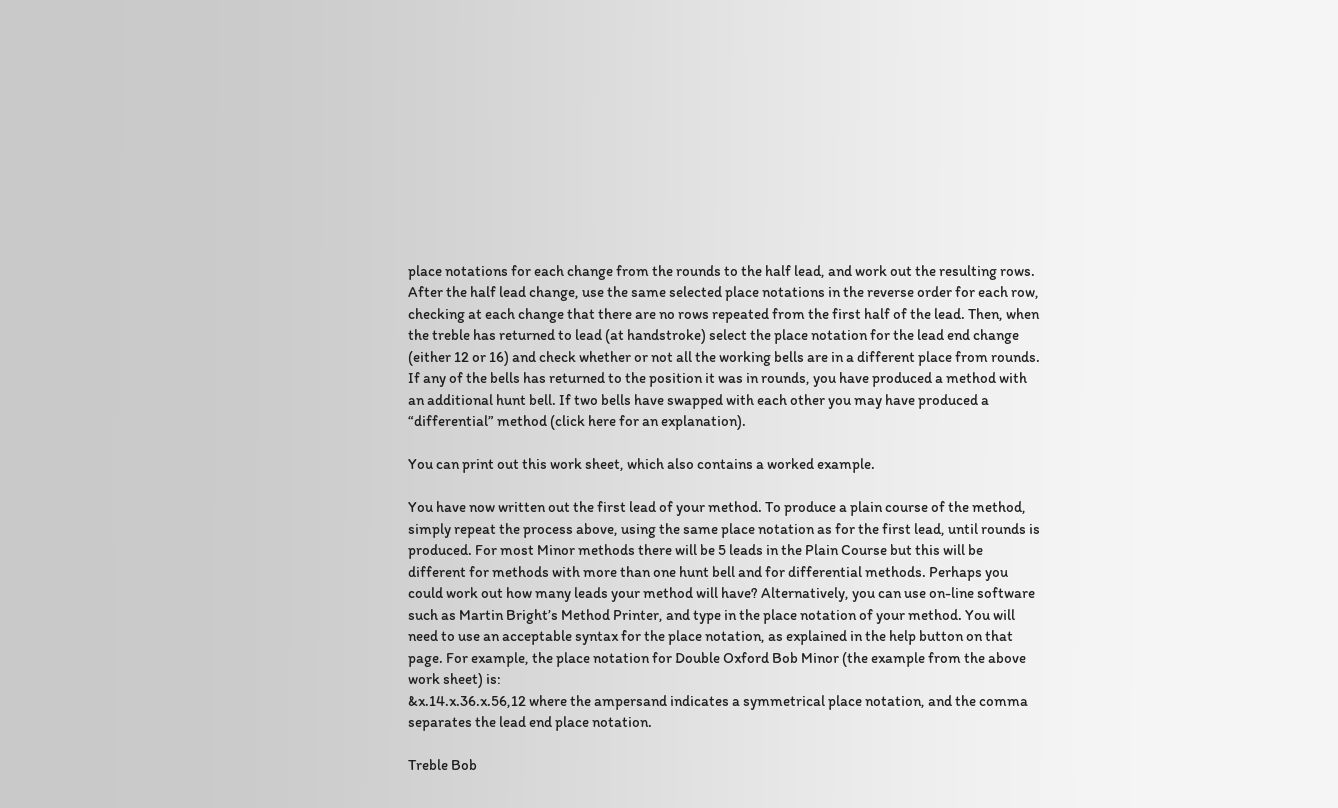place notations for each change from the rounds to the half lead, and work out the resulting rows. After the half lead change, use the same selected place notations in the reverse order for each row, checking at each change that there are no rows repeated from the first half of the lead. Then, when the treble has returned to lead (at handstroke) select the place notation for the lead end change (either 12 or 16) and check whether or not all the working bells are in a different place from rounds. If any of the bells has returned to the position it was in rounds, you have produced a method with an additional hunt bell. If two bells have swapped with each other you may have produced a “differential” method (click here for an explanation).

You can print out this work sheet, which also contains a worked example.

You have now written out the first lead of your method. To produce a plain course of the method, simply repeat the process above, using the same place notation as for the first lead, until rounds is produced. For most Minor methods there will be 5 leads in the Plain Course but this will be different for methods with more than one hunt bell and for differential methods. Perhaps you could work out how many leads your method will have? Alternatively, you can use on-line software such as Martin Bright’s Method Printer, and type in the place notation of your method. You will need to use an acceptable syntax for the place notation, as explained in the help button on that page. For example, the place notation for Double Oxford Bob Minor (the example from the above work sheet) is:
&x.14.x.36.x.56,12 where the ampersand indicates a symmetrical place notation, and the comma separates the lead end place notation.

Treble Bob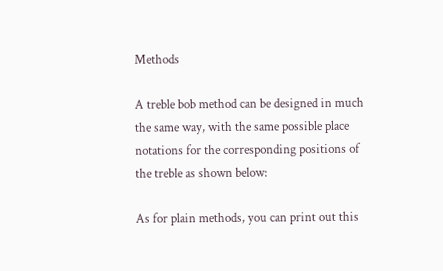Methods

A treble bob method can be designed in much the same way, with the same possible place notations for the corresponding positions of the treble as shown below:

As for plain methods, you can print out this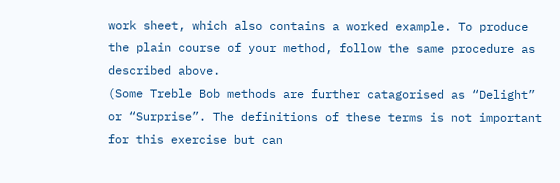work sheet, which also contains a worked example. To produce the plain course of your method, follow the same procedure as described above.
(Some Treble Bob methods are further catagorised as “Delight” or “Surprise”. The definitions of these terms is not important for this exercise but can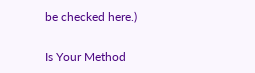be checked here.)

Is Your Method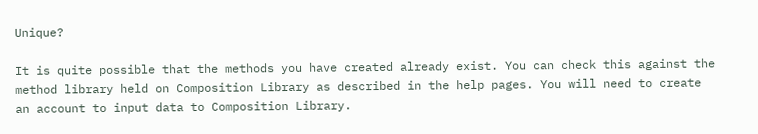Unique?

It is quite possible that the methods you have created already exist. You can check this against the method library held on Composition Library as described in the help pages. You will need to create an account to input data to Composition Library.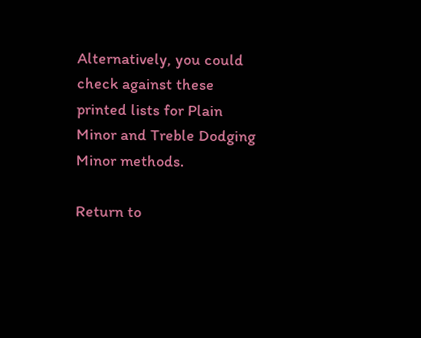Alternatively, you could check against these printed lists for Plain Minor and Treble Dodging Minor methods.

Return to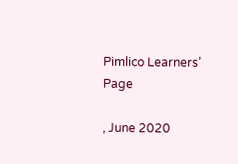Pimlico Learners’ Page

, June 2020